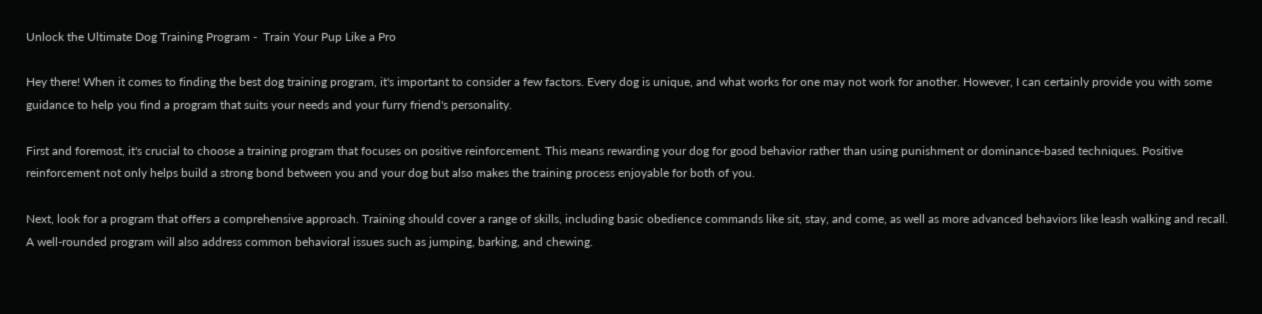Unlock the Ultimate Dog Training Program -  Train Your Pup Like a Pro

Hey there! When it comes to finding the best dog training program, it's important to consider a few factors. Every dog is unique, and what works for one may not work for another. However, I can certainly provide you with some guidance to help you find a program that suits your needs and your furry friend's personality.

First and foremost, it's crucial to choose a training program that focuses on positive reinforcement. This means rewarding your dog for good behavior rather than using punishment or dominance-based techniques. Positive reinforcement not only helps build a strong bond between you and your dog but also makes the training process enjoyable for both of you.

Next, look for a program that offers a comprehensive approach. Training should cover a range of skills, including basic obedience commands like sit, stay, and come, as well as more advanced behaviors like leash walking and recall. A well-rounded program will also address common behavioral issues such as jumping, barking, and chewing.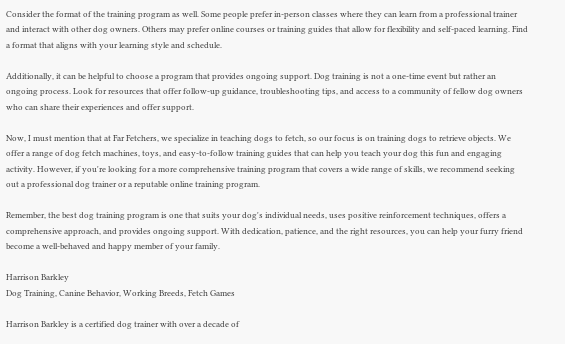Consider the format of the training program as well. Some people prefer in-person classes where they can learn from a professional trainer and interact with other dog owners. Others may prefer online courses or training guides that allow for flexibility and self-paced learning. Find a format that aligns with your learning style and schedule.

Additionally, it can be helpful to choose a program that provides ongoing support. Dog training is not a one-time event but rather an ongoing process. Look for resources that offer follow-up guidance, troubleshooting tips, and access to a community of fellow dog owners who can share their experiences and offer support.

Now, I must mention that at Far Fetchers, we specialize in teaching dogs to fetch, so our focus is on training dogs to retrieve objects. We offer a range of dog fetch machines, toys, and easy-to-follow training guides that can help you teach your dog this fun and engaging activity. However, if you're looking for a more comprehensive training program that covers a wide range of skills, we recommend seeking out a professional dog trainer or a reputable online training program.

Remember, the best dog training program is one that suits your dog's individual needs, uses positive reinforcement techniques, offers a comprehensive approach, and provides ongoing support. With dedication, patience, and the right resources, you can help your furry friend become a well-behaved and happy member of your family.

Harrison Barkley
Dog Training, Canine Behavior, Working Breeds, Fetch Games

Harrison Barkley is a certified dog trainer with over a decade of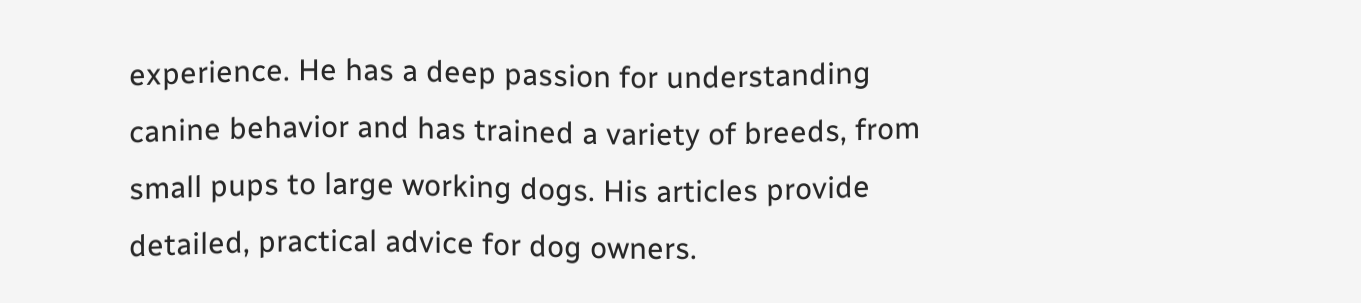experience. He has a deep passion for understanding canine behavior and has trained a variety of breeds, from small pups to large working dogs. His articles provide detailed, practical advice for dog owners.